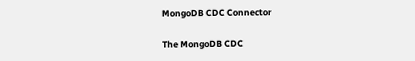MongoDB CDC Connector

The MongoDB CDC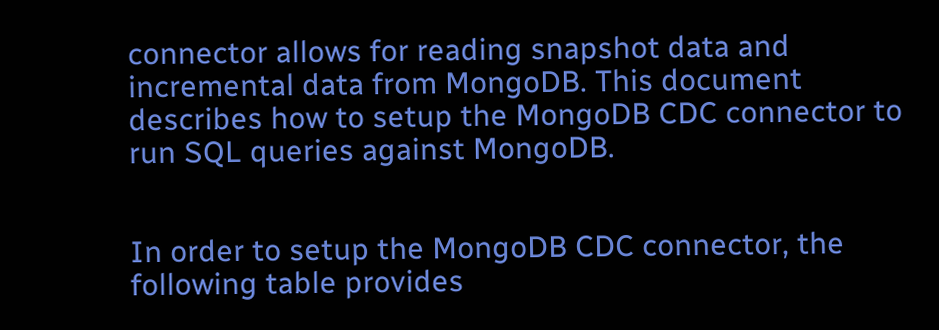connector allows for reading snapshot data and incremental data from MongoDB. This document describes how to setup the MongoDB CDC connector to run SQL queries against MongoDB.


In order to setup the MongoDB CDC connector, the following table provides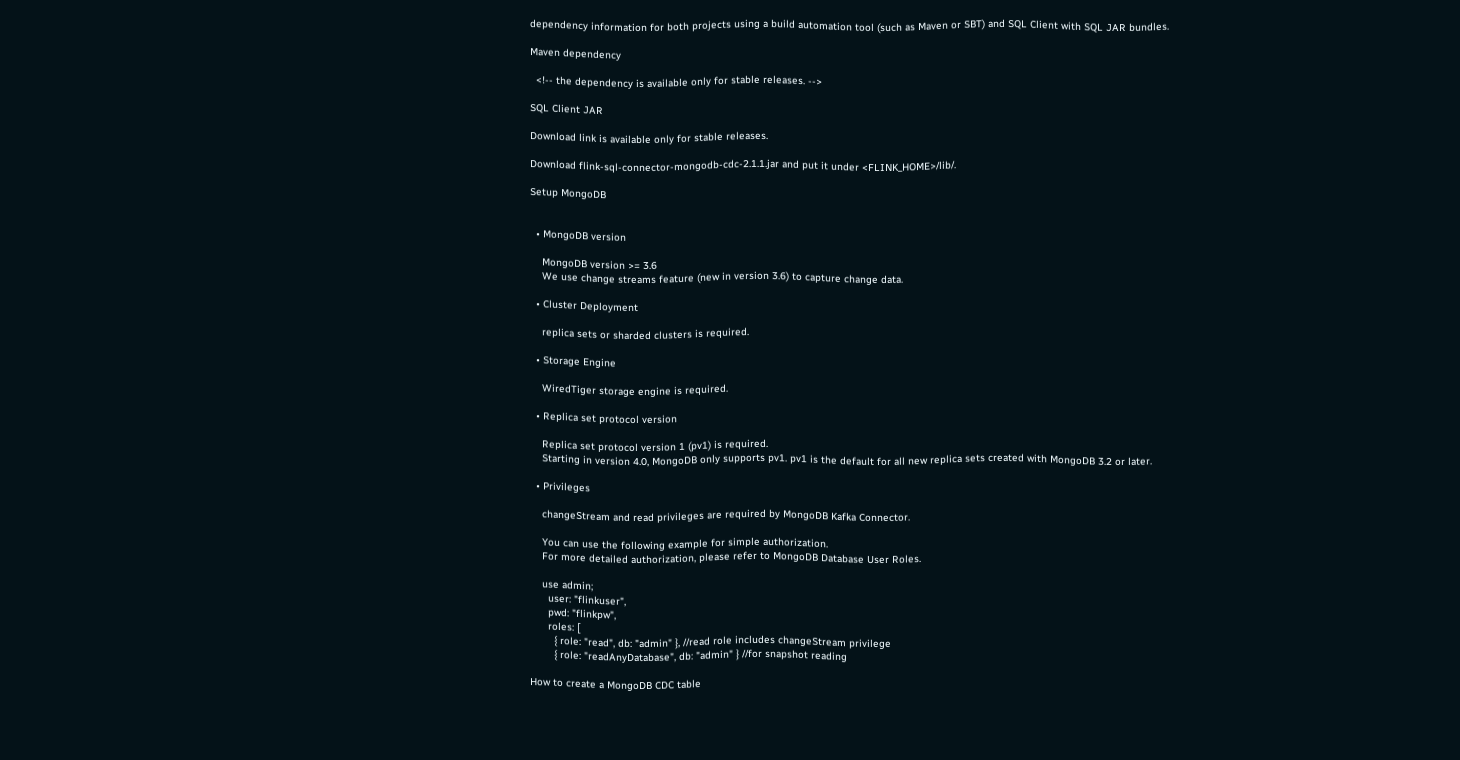dependency information for both projects using a build automation tool (such as Maven or SBT) and SQL Client with SQL JAR bundles.

Maven dependency

  <!-- the dependency is available only for stable releases. -->

SQL Client JAR

Download link is available only for stable releases.

Download flink-sql-connector-mongodb-cdc-2.1.1.jar and put it under <FLINK_HOME>/lib/.

Setup MongoDB


  • MongoDB version

    MongoDB version >= 3.6
    We use change streams feature (new in version 3.6) to capture change data.

  • Cluster Deployment

    replica sets or sharded clusters is required.

  • Storage Engine

    WiredTiger storage engine is required.

  • Replica set protocol version

    Replica set protocol version 1 (pv1) is required.
    Starting in version 4.0, MongoDB only supports pv1. pv1 is the default for all new replica sets created with MongoDB 3.2 or later.

  • Privileges

    changeStream and read privileges are required by MongoDB Kafka Connector.

    You can use the following example for simple authorization.
    For more detailed authorization, please refer to MongoDB Database User Roles.

    use admin;
      user: "flinkuser",
      pwd: "flinkpw",
      roles: [
        { role: "read", db: "admin" }, //read role includes changeStream privilege
        { role: "readAnyDatabase", db: "admin" } //for snapshot reading

How to create a MongoDB CDC table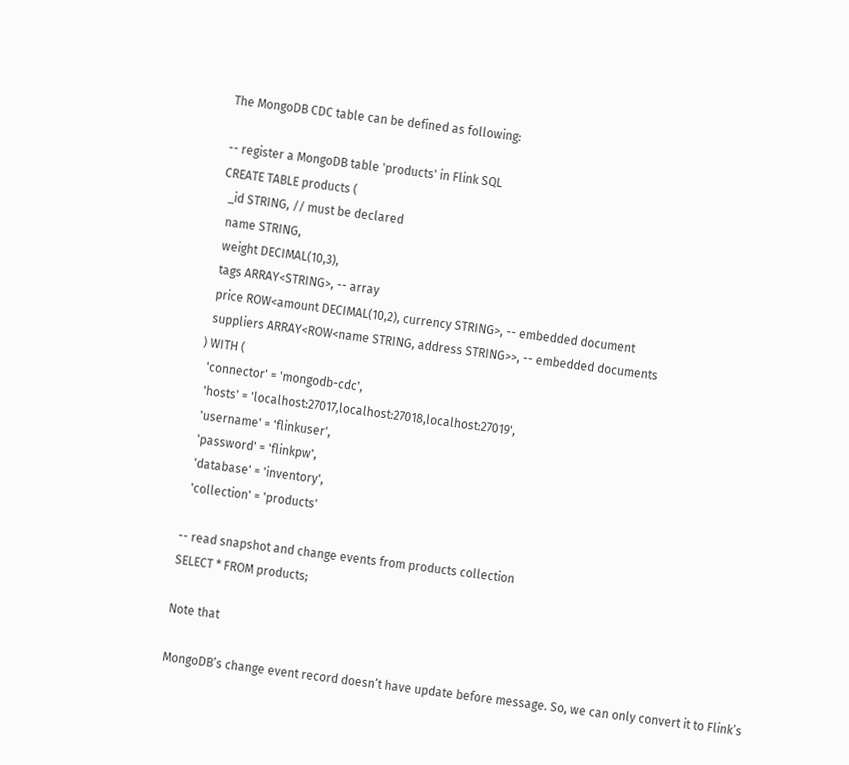The MongoDB CDC table can be defined as following:

-- register a MongoDB table 'products' in Flink SQL
CREATE TABLE products (
  _id STRING, // must be declared
  name STRING,
  weight DECIMAL(10,3),
  tags ARRAY<STRING>, -- array
  price ROW<amount DECIMAL(10,2), currency STRING>, -- embedded document
  suppliers ARRAY<ROW<name STRING, address STRING>>, -- embedded documents
) WITH (
  'connector' = 'mongodb-cdc',
  'hosts' = 'localhost:27017,localhost:27018,localhost:27019',
  'username' = 'flinkuser',
  'password' = 'flinkpw',
  'database' = 'inventory',
  'collection' = 'products'

-- read snapshot and change events from products collection
SELECT * FROM products;

Note that

MongoDB’s change event record doesn’t have update before message. So, we can only convert it to Flink’s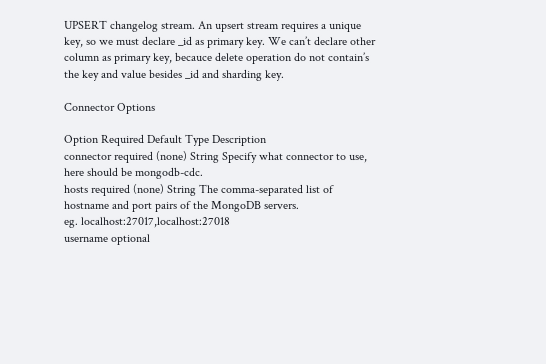UPSERT changelog stream. An upsert stream requires a unique key, so we must declare _id as primary key. We can’t declare other column as primary key, becauce delete operation do not contain’s the key and value besides _id and sharding key.

Connector Options

Option Required Default Type Description
connector required (none) String Specify what connector to use, here should be mongodb-cdc.
hosts required (none) String The comma-separated list of hostname and port pairs of the MongoDB servers.
eg. localhost:27017,localhost:27018
username optional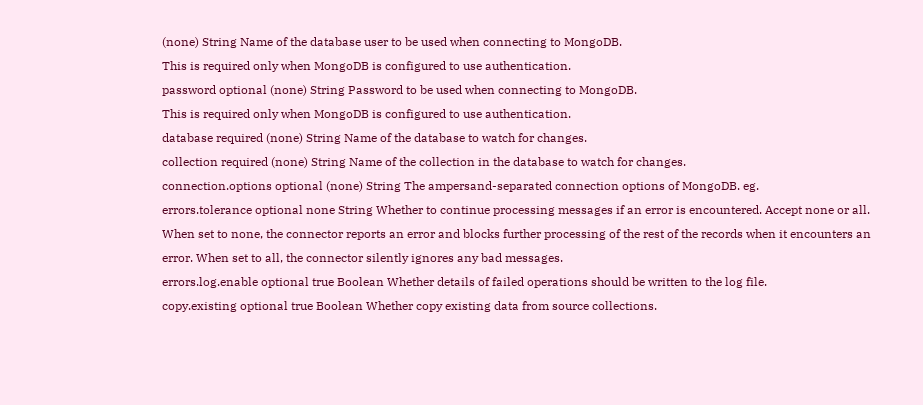(none) String Name of the database user to be used when connecting to MongoDB.
This is required only when MongoDB is configured to use authentication.
password optional (none) String Password to be used when connecting to MongoDB.
This is required only when MongoDB is configured to use authentication.
database required (none) String Name of the database to watch for changes.
collection required (none) String Name of the collection in the database to watch for changes.
connection.options optional (none) String The ampersand-separated connection options of MongoDB. eg.
errors.tolerance optional none String Whether to continue processing messages if an error is encountered. Accept none or all. When set to none, the connector reports an error and blocks further processing of the rest of the records when it encounters an error. When set to all, the connector silently ignores any bad messages.
errors.log.enable optional true Boolean Whether details of failed operations should be written to the log file.
copy.existing optional true Boolean Whether copy existing data from source collections.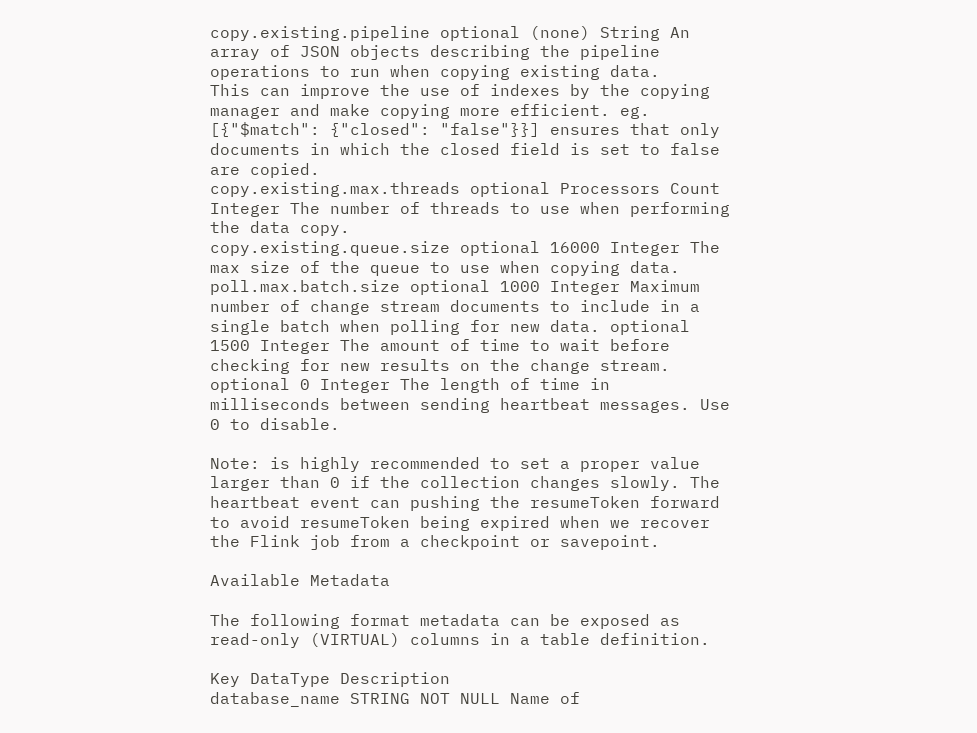copy.existing.pipeline optional (none) String An array of JSON objects describing the pipeline operations to run when copying existing data.
This can improve the use of indexes by the copying manager and make copying more efficient. eg. [{"$match": {"closed": "false"}}] ensures that only documents in which the closed field is set to false are copied.
copy.existing.max.threads optional Processors Count Integer The number of threads to use when performing the data copy.
copy.existing.queue.size optional 16000 Integer The max size of the queue to use when copying data.
poll.max.batch.size optional 1000 Integer Maximum number of change stream documents to include in a single batch when polling for new data. optional 1500 Integer The amount of time to wait before checking for new results on the change stream. optional 0 Integer The length of time in milliseconds between sending heartbeat messages. Use 0 to disable.

Note: is highly recommended to set a proper value larger than 0 if the collection changes slowly. The heartbeat event can pushing the resumeToken forward to avoid resumeToken being expired when we recover the Flink job from a checkpoint or savepoint.

Available Metadata

The following format metadata can be exposed as read-only (VIRTUAL) columns in a table definition.

Key DataType Description
database_name STRING NOT NULL Name of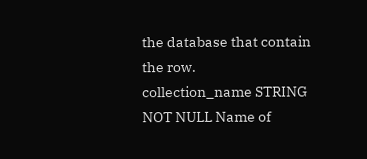the database that contain the row.
collection_name STRING NOT NULL Name of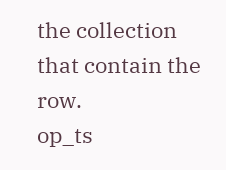the collection that contain the row.
op_ts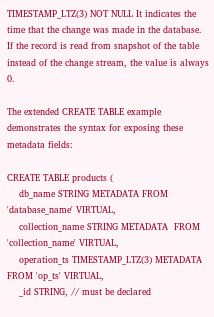TIMESTAMP_LTZ(3) NOT NULL It indicates the time that the change was made in the database.
If the record is read from snapshot of the table instead of the change stream, the value is always 0.

The extended CREATE TABLE example demonstrates the syntax for exposing these metadata fields:

CREATE TABLE products (
    db_name STRING METADATA FROM 'database_name' VIRTUAL,
    collection_name STRING METADATA  FROM 'collection_name' VIRTUAL,
    operation_ts TIMESTAMP_LTZ(3) METADATA FROM 'op_ts' VIRTUAL,
    _id STRING, // must be declared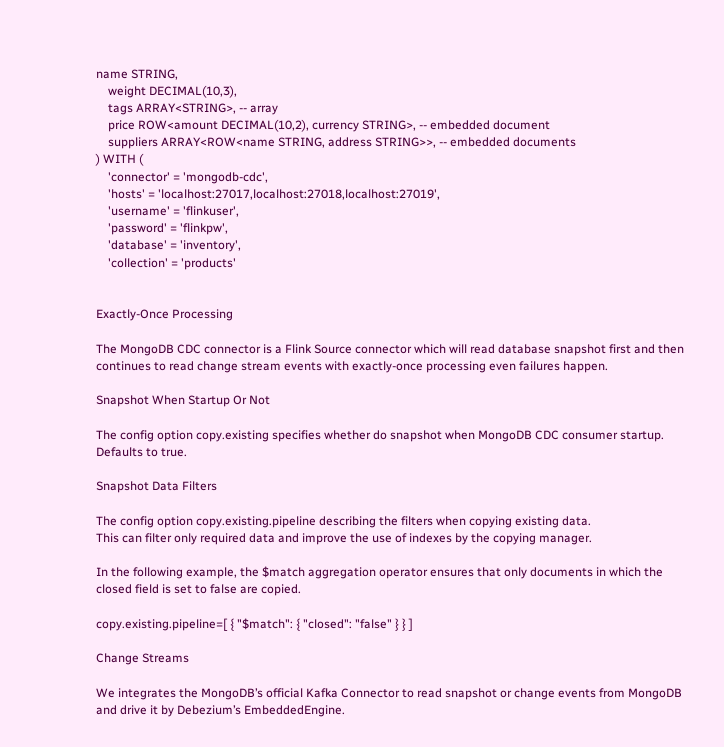name STRING,
    weight DECIMAL(10,3),
    tags ARRAY<STRING>, -- array
    price ROW<amount DECIMAL(10,2), currency STRING>, -- embedded document
    suppliers ARRAY<ROW<name STRING, address STRING>>, -- embedded documents
) WITH (
    'connector' = 'mongodb-cdc',
    'hosts' = 'localhost:27017,localhost:27018,localhost:27019',
    'username' = 'flinkuser',
    'password' = 'flinkpw',
    'database' = 'inventory',
    'collection' = 'products'


Exactly-Once Processing

The MongoDB CDC connector is a Flink Source connector which will read database snapshot first and then continues to read change stream events with exactly-once processing even failures happen.

Snapshot When Startup Or Not

The config option copy.existing specifies whether do snapshot when MongoDB CDC consumer startup.
Defaults to true.

Snapshot Data Filters

The config option copy.existing.pipeline describing the filters when copying existing data.
This can filter only required data and improve the use of indexes by the copying manager.

In the following example, the $match aggregation operator ensures that only documents in which the closed field is set to false are copied.

copy.existing.pipeline=[ { "$match": { "closed": "false" } } ]

Change Streams

We integrates the MongoDB’s official Kafka Connector to read snapshot or change events from MongoDB and drive it by Debezium’s EmbeddedEngine.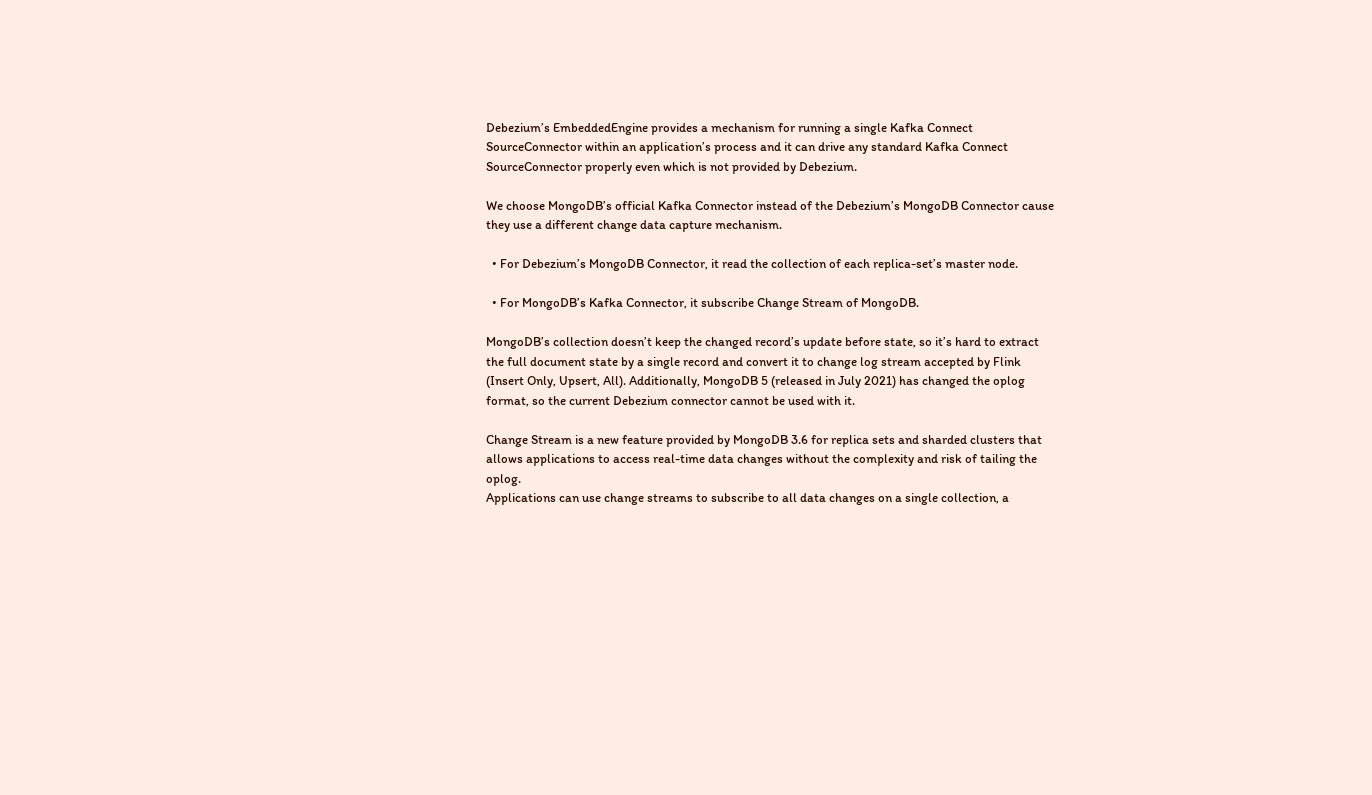Debezium’s EmbeddedEngine provides a mechanism for running a single Kafka Connect SourceConnector within an application’s process and it can drive any standard Kafka Connect SourceConnector properly even which is not provided by Debezium.

We choose MongoDB’s official Kafka Connector instead of the Debezium’s MongoDB Connector cause they use a different change data capture mechanism.

  • For Debezium’s MongoDB Connector, it read the collection of each replica-set’s master node.

  • For MongoDB’s Kafka Connector, it subscribe Change Stream of MongoDB.

MongoDB’s collection doesn’t keep the changed record’s update before state, so it’s hard to extract the full document state by a single record and convert it to change log stream accepted by Flink (Insert Only, Upsert, All). Additionally, MongoDB 5 (released in July 2021) has changed the oplog format, so the current Debezium connector cannot be used with it.

Change Stream is a new feature provided by MongoDB 3.6 for replica sets and sharded clusters that allows applications to access real-time data changes without the complexity and risk of tailing the oplog.
Applications can use change streams to subscribe to all data changes on a single collection, a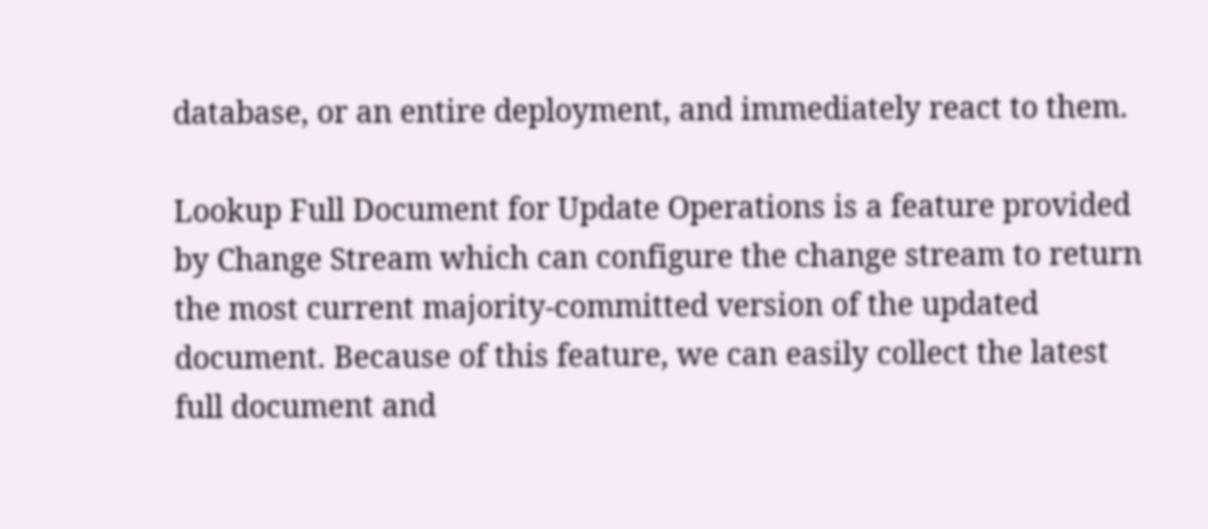database, or an entire deployment, and immediately react to them.

Lookup Full Document for Update Operations is a feature provided by Change Stream which can configure the change stream to return the most current majority-committed version of the updated document. Because of this feature, we can easily collect the latest full document and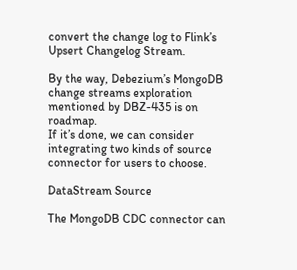convert the change log to Flink’s Upsert Changelog Stream.

By the way, Debezium’s MongoDB change streams exploration mentioned by DBZ-435 is on roadmap.
If it’s done, we can consider integrating two kinds of source connector for users to choose.

DataStream Source

The MongoDB CDC connector can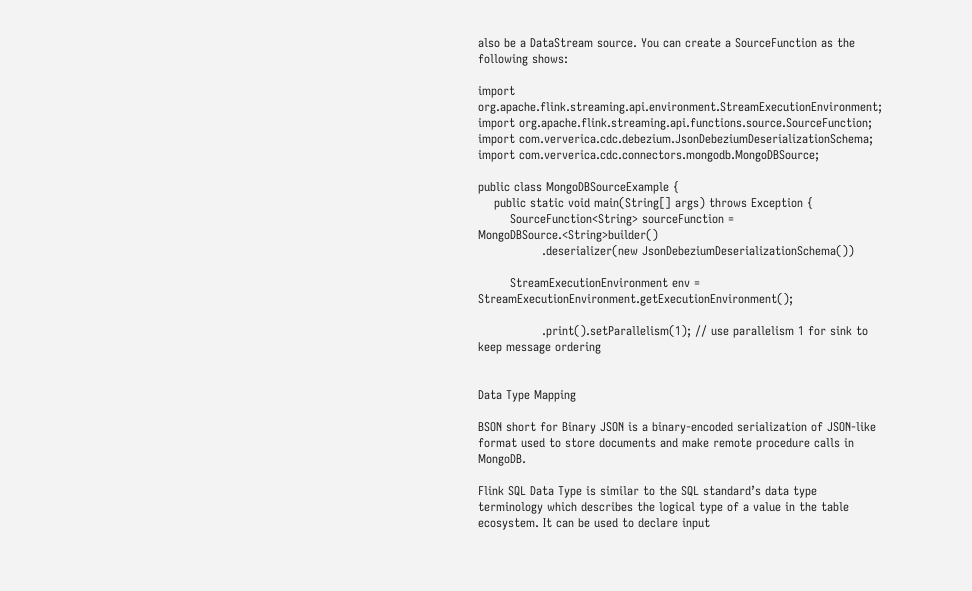also be a DataStream source. You can create a SourceFunction as the following shows:

import org.apache.flink.streaming.api.environment.StreamExecutionEnvironment;
import org.apache.flink.streaming.api.functions.source.SourceFunction;
import com.ververica.cdc.debezium.JsonDebeziumDeserializationSchema;
import com.ververica.cdc.connectors.mongodb.MongoDBSource;

public class MongoDBSourceExample {
    public static void main(String[] args) throws Exception {
        SourceFunction<String> sourceFunction = MongoDBSource.<String>builder()
                .deserializer(new JsonDebeziumDeserializationSchema())

        StreamExecutionEnvironment env = StreamExecutionEnvironment.getExecutionEnvironment();

                .print().setParallelism(1); // use parallelism 1 for sink to keep message ordering


Data Type Mapping

BSON short for Binary JSON is a binary-encoded serialization of JSON-like format used to store documents and make remote procedure calls in MongoDB.

Flink SQL Data Type is similar to the SQL standard’s data type terminology which describes the logical type of a value in the table ecosystem. It can be used to declare input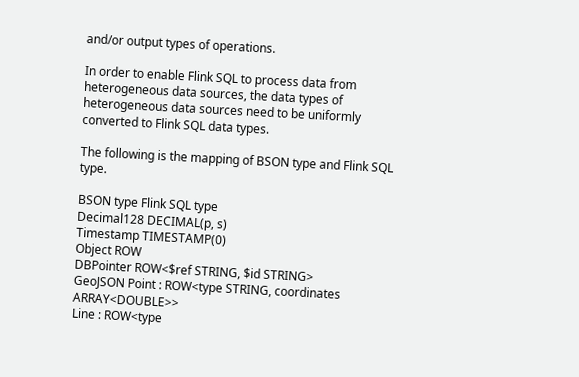and/or output types of operations.

In order to enable Flink SQL to process data from heterogeneous data sources, the data types of heterogeneous data sources need to be uniformly converted to Flink SQL data types.

The following is the mapping of BSON type and Flink SQL type.

BSON type Flink SQL type
Decimal128 DECIMAL(p, s)
Timestamp TIMESTAMP(0)
Object ROW
DBPointer ROW<$ref STRING, $id STRING>
GeoJSON Point : ROW<type STRING, coordinates ARRAY<DOUBLE>>
Line : ROW<type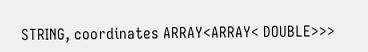STRING, coordinates ARRAY<ARRAY< DOUBLE>>>